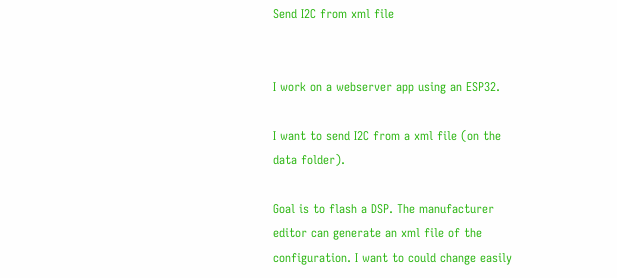Send I2C from xml file


I work on a webserver app using an ESP32.

I want to send I2C from a xml file (on the data folder).

Goal is to flash a DSP. The manufacturer editor can generate an xml file of the configuration. I want to could change easily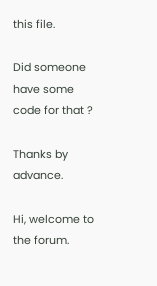this file.

Did someone have some code for that ?

Thanks by advance.

Hi, welcome to the forum.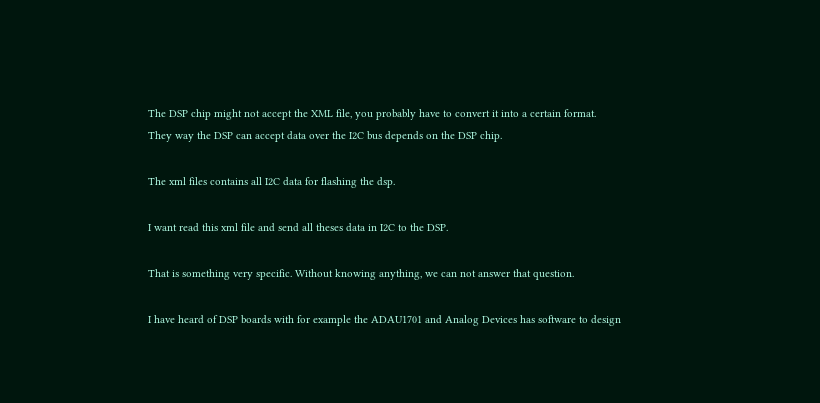The DSP chip might not accept the XML file, you probably have to convert it into a certain format.
They way the DSP can accept data over the I2C bus depends on the DSP chip.

The xml files contains all I2C data for flashing the dsp.

I want read this xml file and send all theses data in I2C to the DSP.

That is something very specific. Without knowing anything, we can not answer that question.

I have heard of DSP boards with for example the ADAU1701 and Analog Devices has software to design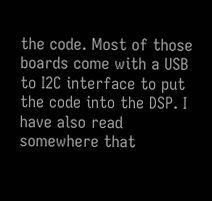the code. Most of those boards come with a USB to I2C interface to put the code into the DSP. I have also read somewhere that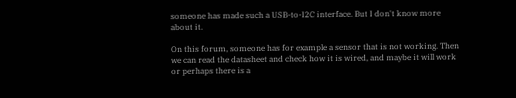someone has made such a USB-to-I2C interface. But I don't know more about it.

On this forum, someone has for example a sensor that is not working. Then we can read the datasheet and check how it is wired, and maybe it will work or perhaps there is a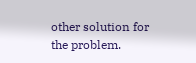other solution for the problem.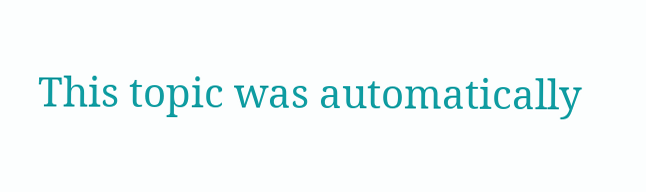This topic was automatically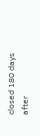closed 180 days after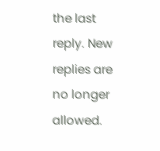the last reply. New replies are no longer allowed.